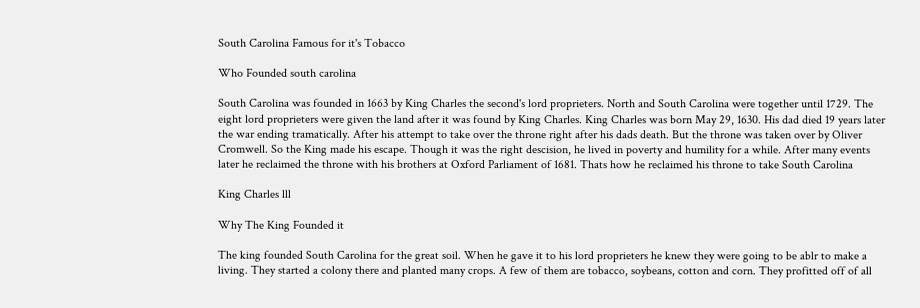South Carolina Famous for it's Tobacco

Who Founded south carolina

South Carolina was founded in 1663 by King Charles the second's lord proprieters. North and South Carolina were together until 1729. The eight lord proprieters were given the land after it was found by King Charles. King Charles was born May 29, 1630. His dad died 19 years later the war ending tramatically. After his attempt to take over the throne right after his dads death. But the throne was taken over by Oliver Cromwell. So the King made his escape. Though it was the right descision, he lived in poverty and humility for a while. After many events later he reclaimed the throne with his brothers at Oxford Parliament of 1681. Thats how he reclaimed his throne to take South Carolina

King Charles lll

Why The King Founded it

The king founded South Carolina for the great soil. When he gave it to his lord proprieters he knew they were going to be ablr to make a living. They started a colony there and planted many crops. A few of them are tobacco, soybeans, cotton and corn. They profitted off of all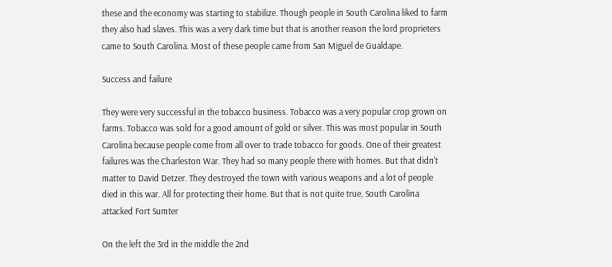these and the economy was starting to stabilize. Though people in South Carolina liked to farm they also had slaves. This was a very dark time but that is another reason the lord proprieters came to South Carolina. Most of these people came from San Miguel de Gualdape.

Success and failure

They were very successful in the tobacco business. Tobacco was a very popular crop grown on farms. Tobacco was sold for a good amount of gold or silver. This was most popular in South Carolina because people come from all over to trade tobacco for goods. One of their greatest failures was the Charleston War. They had so many people there with homes. But that didn't matter to David Detzer. They destroyed the town with various weapons and a lot of people died in this war. All for protecting their home. But that is not quite true, South Carolina attacked Fort Sumter

On the left the 3rd in the middle the 2nd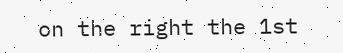on the right the 1st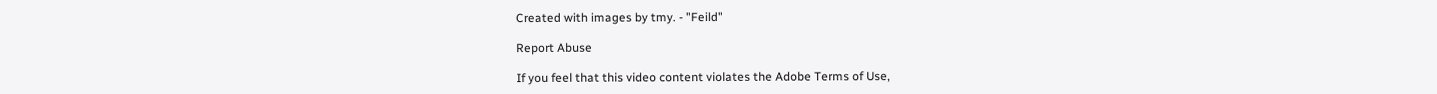Created with images by tmy. - "Feild"

Report Abuse

If you feel that this video content violates the Adobe Terms of Use,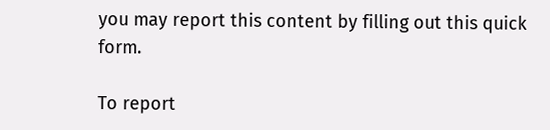you may report this content by filling out this quick form.

To report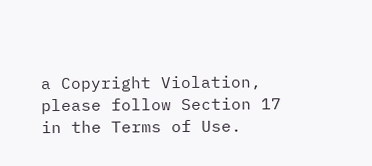a Copyright Violation, please follow Section 17 in the Terms of Use.